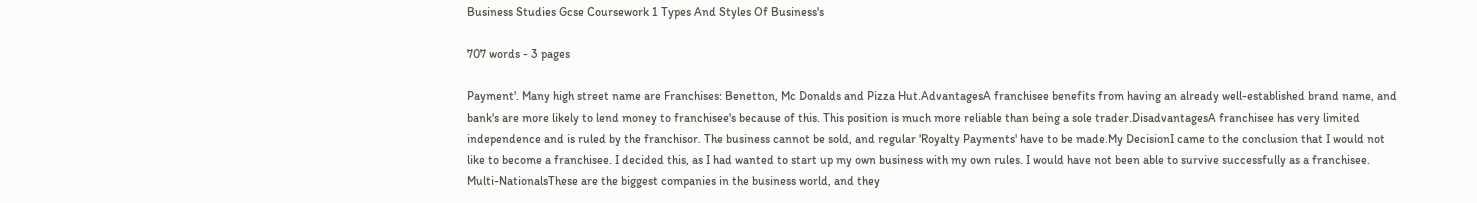Business Studies Gcse Coursework 1 Types And Styles Of Business's

707 words - 3 pages

Payment'. Many high street name are Franchises: Benetton, Mc Donalds and Pizza Hut.AdvantagesA franchisee benefits from having an already well-established brand name, and bank's are more likely to lend money to franchisee's because of this. This position is much more reliable than being a sole trader.DisadvantagesA franchisee has very limited independence and is ruled by the franchisor. The business cannot be sold, and regular 'Royalty Payments' have to be made.My DecisionI came to the conclusion that I would not like to become a franchisee. I decided this, as I had wanted to start up my own business with my own rules. I would have not been able to survive successfully as a franchisee. Multi-NationalsThese are the biggest companies in the business world, and they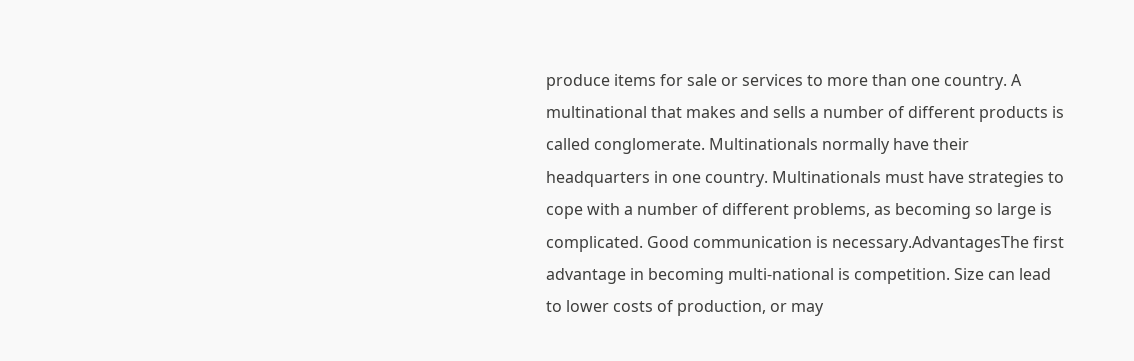produce items for sale or services to more than one country. A multinational that makes and sells a number of different products is called conglomerate. Multinationals normally have their headquarters in one country. Multinationals must have strategies to cope with a number of different problems, as becoming so large is complicated. Good communication is necessary.AdvantagesThe first advantage in becoming multi-national is competition. Size can lead to lower costs of production, or may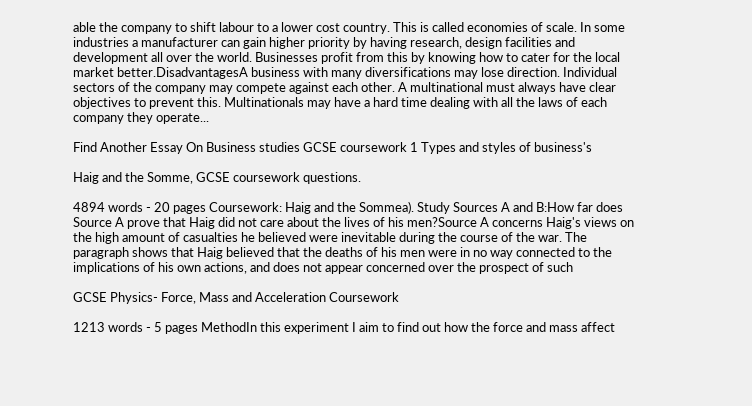able the company to shift labour to a lower cost country. This is called economies of scale. In some industries a manufacturer can gain higher priority by having research, design facilities and development all over the world. Businesses profit from this by knowing how to cater for the local market better.DisadvantagesA business with many diversifications may lose direction. Individual sectors of the company may compete against each other. A multinational must always have clear objectives to prevent this. Multinationals may have a hard time dealing with all the laws of each company they operate...

Find Another Essay On Business studies GCSE coursework 1 Types and styles of business's

Haig and the Somme, GCSE coursework questions.

4894 words - 20 pages Coursework: Haig and the Sommea). Study Sources A and B:How far does Source A prove that Haig did not care about the lives of his men?Source A concerns Haig's views on the high amount of casualties he believed were inevitable during the course of the war. The paragraph shows that Haig believed that the deaths of his men were in no way connected to the implications of his own actions, and does not appear concerned over the prospect of such

GCSE Physics- Force, Mass and Acceleration Coursework

1213 words - 5 pages MethodIn this experiment I aim to find out how the force and mass affect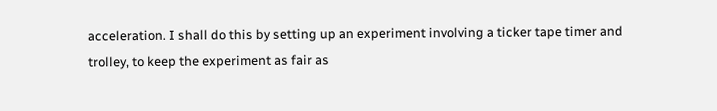acceleration. I shall do this by setting up an experiment involving a ticker tape timer and trolley, to keep the experiment as fair as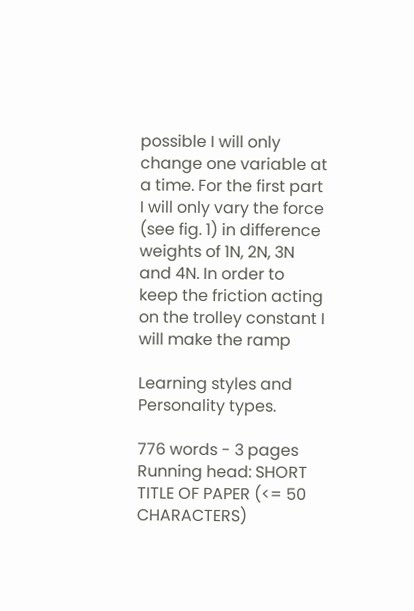possible I will only change one variable at a time. For the first part I will only vary the force (see fig. 1) in difference weights of 1N, 2N, 3N and 4N. In order to keep the friction acting on the trolley constant I will make the ramp

Learning styles and Personality types.

776 words - 3 pages Running head: SHORT TITLE OF PAPER (<= 50 CHARACTERS)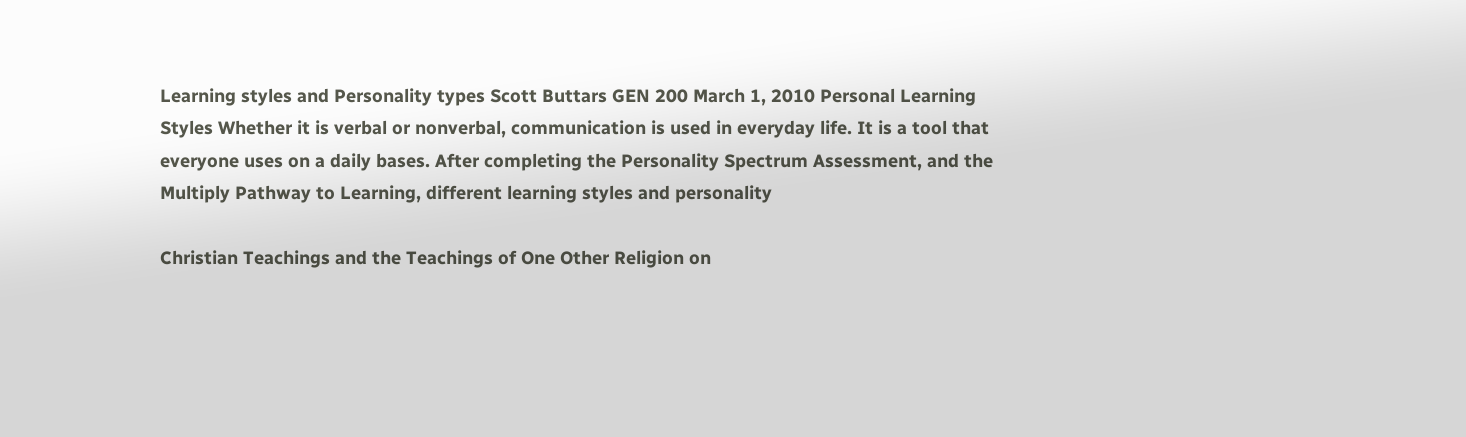Learning styles and Personality types Scott Buttars GEN 200 March 1, 2010 Personal Learning Styles Whether it is verbal or nonverbal, communication is used in everyday life. It is a tool that everyone uses on a daily bases. After completing the Personality Spectrum Assessment, and the Multiply Pathway to Learning, different learning styles and personality

Christian Teachings and the Teachings of One Other Religion on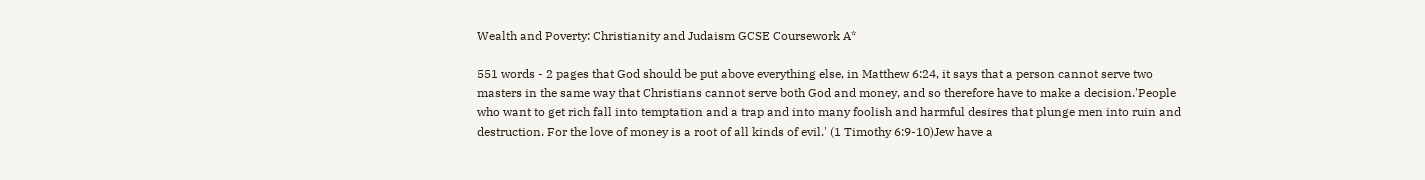Wealth and Poverty: Christianity and Judaism GCSE Coursework A*

551 words - 2 pages that God should be put above everything else, in Matthew 6:24, it says that a person cannot serve two masters in the same way that Christians cannot serve both God and money, and so therefore have to make a decision.'People who want to get rich fall into temptation and a trap and into many foolish and harmful desires that plunge men into ruin and destruction. For the love of money is a root of all kinds of evil.' (1 Timothy 6:9-10)Jew have a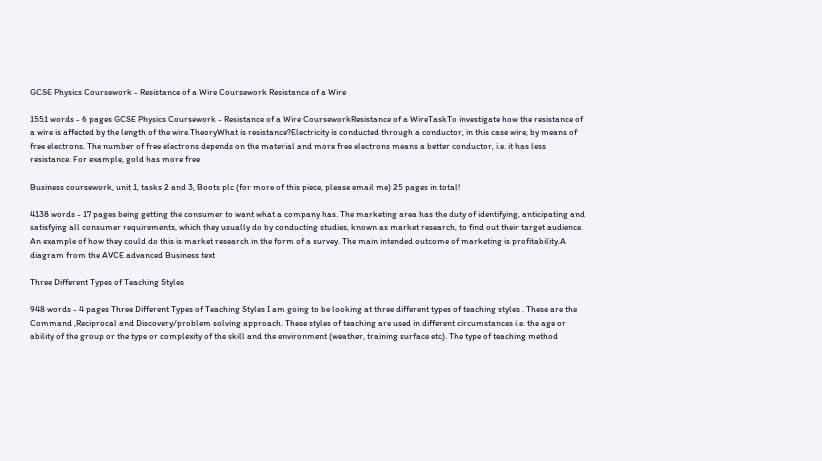GCSE Physics Coursework - Resistance of a Wire Coursework Resistance of a Wire

1551 words - 6 pages GCSE Physics Coursework - Resistance of a Wire CourseworkResistance of a WireTaskTo investigate how the resistance of a wire is affected by the length of the wire.TheoryWhat is resistance?Electricity is conducted through a conductor, in this case wire, by means of free electrons. The number of free electrons depends on the material and more free electrons means a better conductor, i.e. it has less resistance. For example, gold has more free

Business coursework, unit 1, tasks 2 and 3, Boots plc (for more of this piece, please email me) 25 pages in total!

4138 words - 17 pages being getting the consumer to want what a company has. The marketing area has the duty of identifying, anticipating and satisfying all consumer requirements, which they usually do by conducting studies, known as market research, to find out their target audience. An example of how they could do this is market research in the form of a survey. The main intended outcome of marketing is profitability.A diagram from the AVCE advanced Business text

Three Different Types of Teaching Styles

948 words - 4 pages Three Different Types of Teaching Styles I am going to be looking at three different types of teaching styles . These are the Command ,Reciprocal and Discovery/problem solving approach. These styles of teaching are used in different circumstances i.e. the age or ability of the group or the type or complexity of the skill and the environment (weather, training surface etc). The type of teaching method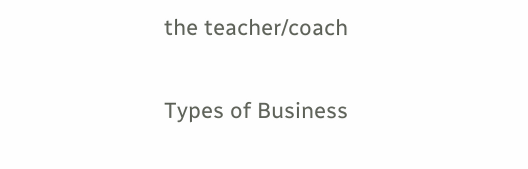the teacher/coach

Types of Business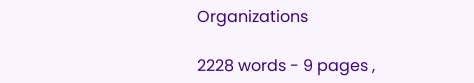Organizations

2228 words - 9 pages ,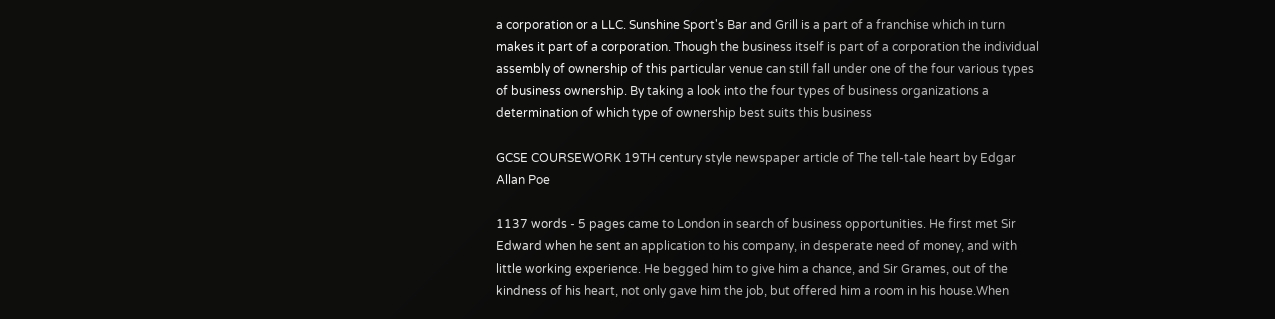a corporation or a LLC. Sunshine Sport's Bar and Grill is a part of a franchise which in turn makes it part of a corporation. Though the business itself is part of a corporation the individual assembly of ownership of this particular venue can still fall under one of the four various types of business ownership. By taking a look into the four types of business organizations a determination of which type of ownership best suits this business

GCSE COURSEWORK 19TH century style newspaper article of The tell-tale heart by Edgar Allan Poe

1137 words - 5 pages came to London in search of business opportunities. He first met Sir Edward when he sent an application to his company, in desperate need of money, and with little working experience. He begged him to give him a chance, and Sir Grames, out of the kindness of his heart, not only gave him the job, but offered him a room in his house.When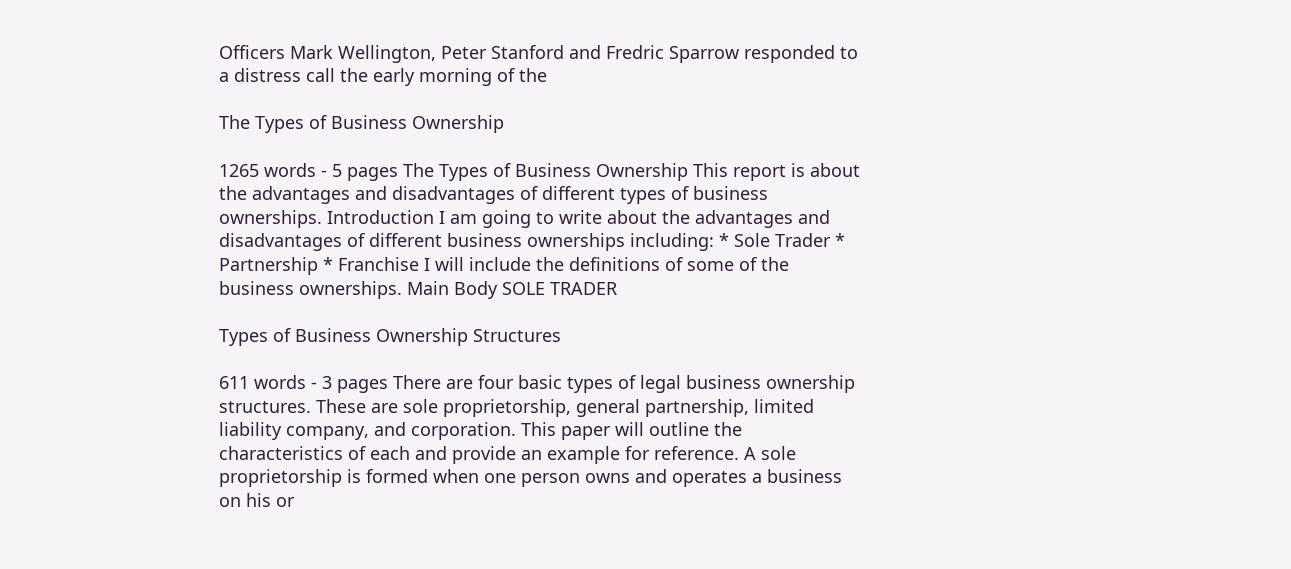Officers Mark Wellington, Peter Stanford and Fredric Sparrow responded to a distress call the early morning of the

The Types of Business Ownership

1265 words - 5 pages The Types of Business Ownership This report is about the advantages and disadvantages of different types of business ownerships. Introduction I am going to write about the advantages and disadvantages of different business ownerships including: * Sole Trader * Partnership * Franchise I will include the definitions of some of the business ownerships. Main Body SOLE TRADER

Types of Business Ownership Structures

611 words - 3 pages There are four basic types of legal business ownership structures. These are sole proprietorship, general partnership, limited liability company, and corporation. This paper will outline the characteristics of each and provide an example for reference. A sole proprietorship is formed when one person owns and operates a business on his or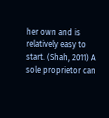her own and is relatively easy to start. (Shah, 2011) A sole proprietor can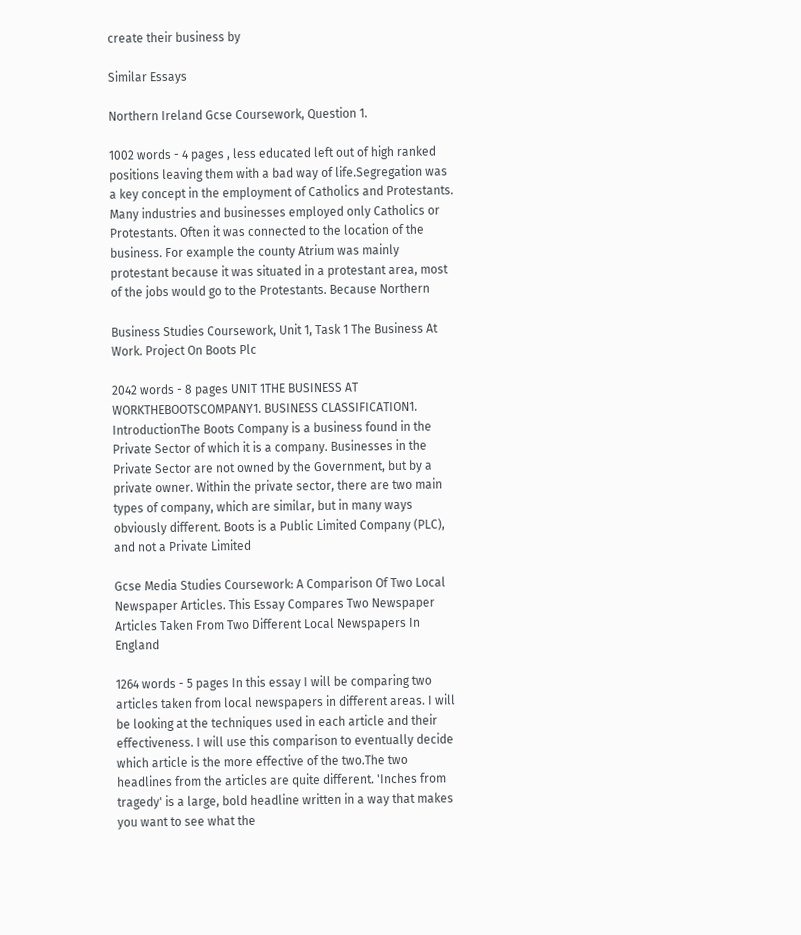create their business by

Similar Essays

Northern Ireland Gcse Coursework, Question 1.

1002 words - 4 pages , less educated left out of high ranked positions leaving them with a bad way of life.Segregation was a key concept in the employment of Catholics and Protestants. Many industries and businesses employed only Catholics or Protestants. Often it was connected to the location of the business. For example the county Atrium was mainly protestant because it was situated in a protestant area, most of the jobs would go to the Protestants. Because Northern

Business Studies Coursework, Unit 1, Task 1 The Business At Work. Project On Boots Plc

2042 words - 8 pages UNIT 1THE BUSINESS AT WORKTHEBOOTSCOMPANY1. BUSINESS CLASSIFICATION1. IntroductionThe Boots Company is a business found in the Private Sector of which it is a company. Businesses in the Private Sector are not owned by the Government, but by a private owner. Within the private sector, there are two main types of company, which are similar, but in many ways obviously different. Boots is a Public Limited Company (PLC), and not a Private Limited

Gcse Media Studies Coursework: A Comparison Of Two Local Newspaper Articles. This Essay Compares Two Newspaper Articles Taken From Two Different Local Newspapers In England

1264 words - 5 pages In this essay I will be comparing two articles taken from local newspapers in different areas. I will be looking at the techniques used in each article and their effectiveness. I will use this comparison to eventually decide which article is the more effective of the two.The two headlines from the articles are quite different. 'Inches from tragedy' is a large, bold headline written in a way that makes you want to see what the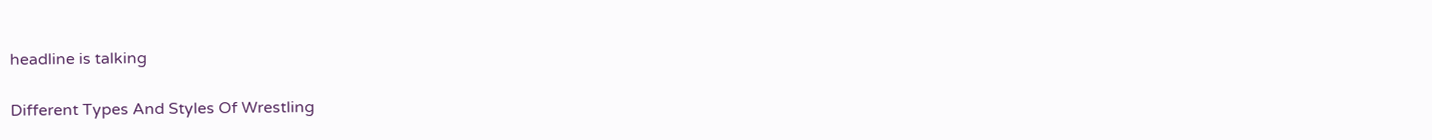headline is talking

Different Types And Styles Of Wrestling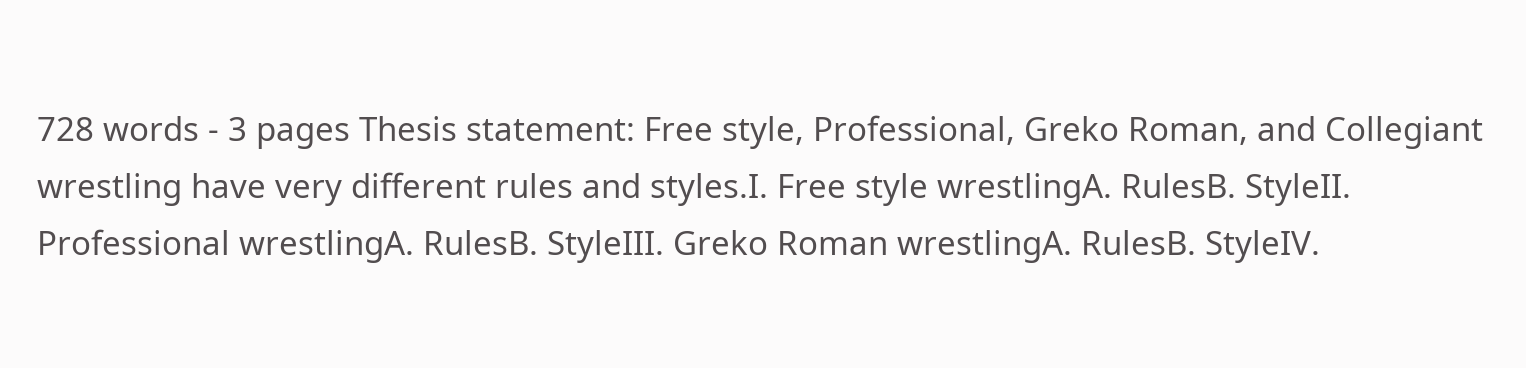728 words - 3 pages Thesis statement: Free style, Professional, Greko Roman, and Collegiant wrestling have very different rules and styles.I. Free style wrestlingA. RulesB. StyleII. Professional wrestlingA. RulesB. StyleIII. Greko Roman wrestlingA. RulesB. StyleIV.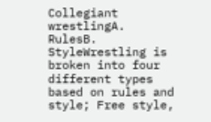Collegiant wrestlingA. RulesB. StyleWrestling is broken into four different types based on rules and style; Free style,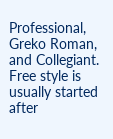Professional, Greko Roman, and Collegiant. Free style is usually started after